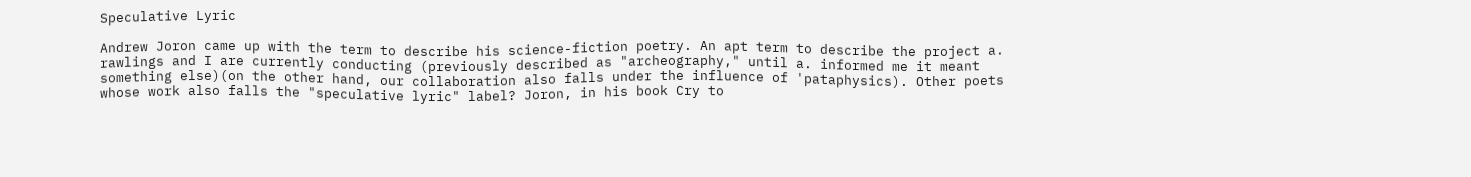Speculative Lyric

Andrew Joron came up with the term to describe his science-fiction poetry. An apt term to describe the project a. rawlings and I are currently conducting (previously described as "archeography," until a. informed me it meant something else)(on the other hand, our collaboration also falls under the influence of 'pataphysics). Other poets whose work also falls the "speculative lyric" label? Joron, in his book Cry to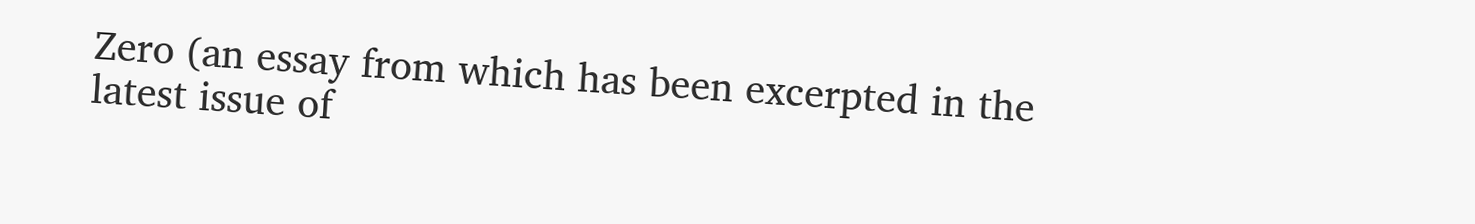Zero (an essay from which has been excerpted in the latest issue of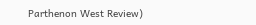Parthenon West Review)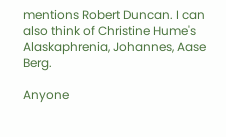mentions Robert Duncan. I can also think of Christine Hume's Alaskaphrenia, Johannes, Aase Berg.

Anyone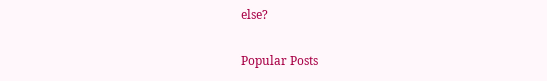else?

Popular Posts